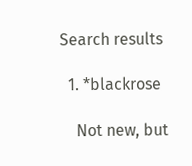Search results

  1. *blackrose

    Not new, but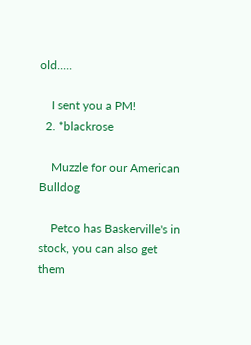old.....

    I sent you a PM!
  2. *blackrose

    Muzzle for our American Bulldog

    Petco has Baskerville's in stock, you can also get them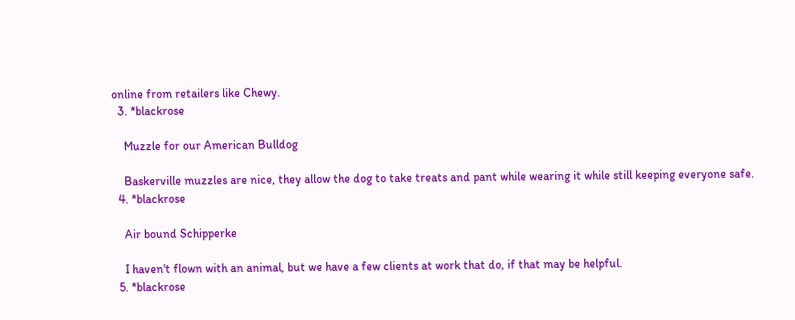online from retailers like Chewy.
  3. *blackrose

    Muzzle for our American Bulldog

    Baskerville muzzles are nice, they allow the dog to take treats and pant while wearing it while still keeping everyone safe.
  4. *blackrose

    Air bound Schipperke

    I haven't flown with an animal, but we have a few clients at work that do, if that may be helpful.
  5. *blackrose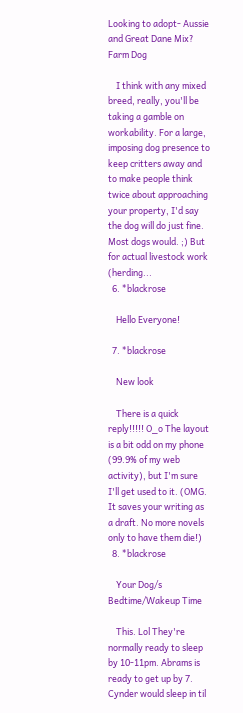Looking to adopt- Aussie and Great Dane Mix? Farm Dog

    I think with any mixed breed, really, you'll be taking a gamble on workability. For a large, imposing dog presence to keep critters away and to make people think twice about approaching your property, I'd say the dog will do just fine. Most dogs would. ;) But for actual livestock work (herding...
  6. *blackrose

    Hello Everyone!

  7. *blackrose

    New look

    There is a quick reply!!!!! O_o The layout is a bit odd on my phone (99.9% of my web activity), but I'm sure I'll get used to it. (OMG. It saves your writing as a draft. No more novels only to have them die!)
  8. *blackrose

    Your Dog/s Bedtime/Wakeup Time

    This. Lol They're normally ready to sleep by 10-11pm. Abrams is ready to get up by 7. Cynder would sleep in til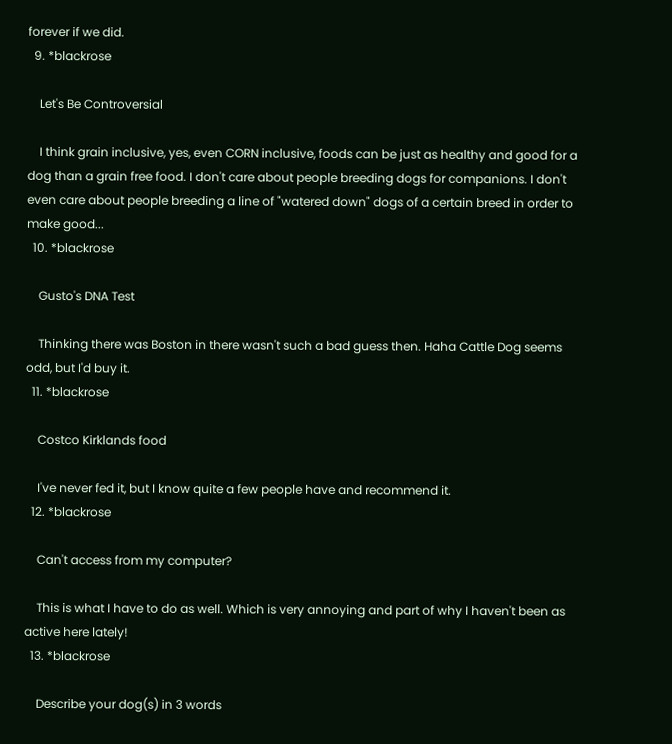forever if we did.
  9. *blackrose

    Let's Be Controversial

    I think grain inclusive, yes, even CORN inclusive, foods can be just as healthy and good for a dog than a grain free food. I don't care about people breeding dogs for companions. I don't even care about people breeding a line of "watered down" dogs of a certain breed in order to make good...
  10. *blackrose

    Gusto's DNA Test

    Thinking there was Boston in there wasn't such a bad guess then. Haha Cattle Dog seems odd, but I'd buy it.
  11. *blackrose

    Costco Kirklands food

    I've never fed it, but I know quite a few people have and recommend it.
  12. *blackrose

    Can't access from my computer?

    This is what I have to do as well. Which is very annoying and part of why I haven't been as active here lately!
  13. *blackrose

    Describe your dog(s) in 3 words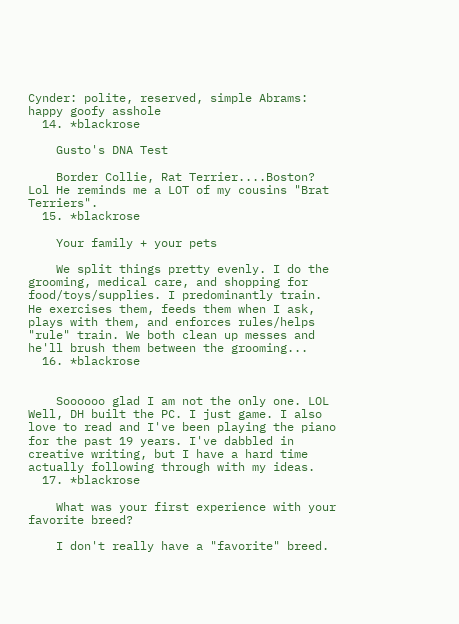Cynder: polite, reserved, simple Abrams: happy goofy asshole
  14. *blackrose

    Gusto's DNA Test

    Border Collie, Rat Terrier....Boston? Lol He reminds me a LOT of my cousins "Brat Terriers".
  15. *blackrose

    Your family + your pets

    We split things pretty evenly. I do the grooming, medical care, and shopping for food/toys/supplies. I predominantly train. He exercises them, feeds them when I ask, plays with them, and enforces rules/helps "rule" train. We both clean up messes and he'll brush them between the grooming...
  16. *blackrose


    Soooooo glad I am not the only one. LOL Well, DH built the PC. I just game. I also love to read and I've been playing the piano for the past 19 years. I've dabbled in creative writing, but I have a hard time actually following through with my ideas.
  17. *blackrose

    What was your first experience with your favorite breed?

    I don't really have a "favorite" breed.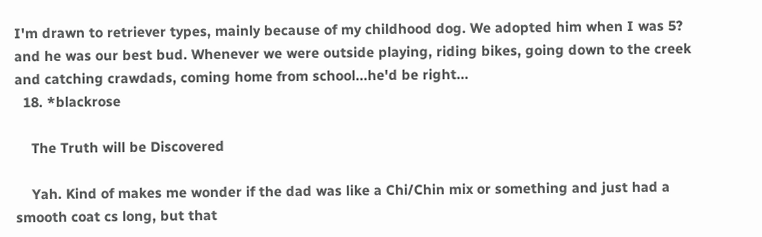I'm drawn to retriever types, mainly because of my childhood dog. We adopted him when I was 5? and he was our best bud. Whenever we were outside playing, riding bikes, going down to the creek and catching crawdads, coming home from school...he'd be right...
  18. *blackrose

    The Truth will be Discovered

    Yah. Kind of makes me wonder if the dad was like a Chi/Chin mix or something and just had a smooth coat cs long, but that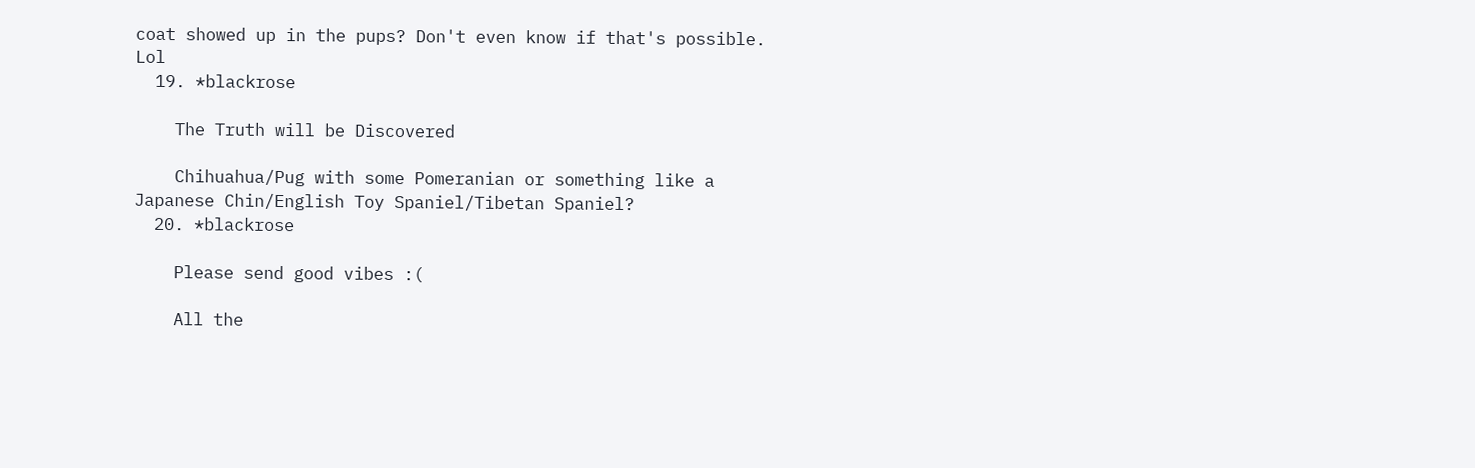coat showed up in the pups? Don't even know if that's possible. Lol
  19. *blackrose

    The Truth will be Discovered

    Chihuahua/Pug with some Pomeranian or something like a Japanese Chin/English Toy Spaniel/Tibetan Spaniel?
  20. *blackrose

    Please send good vibes :(

    All the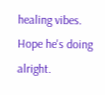healing vibes. Hope he's doing alright.